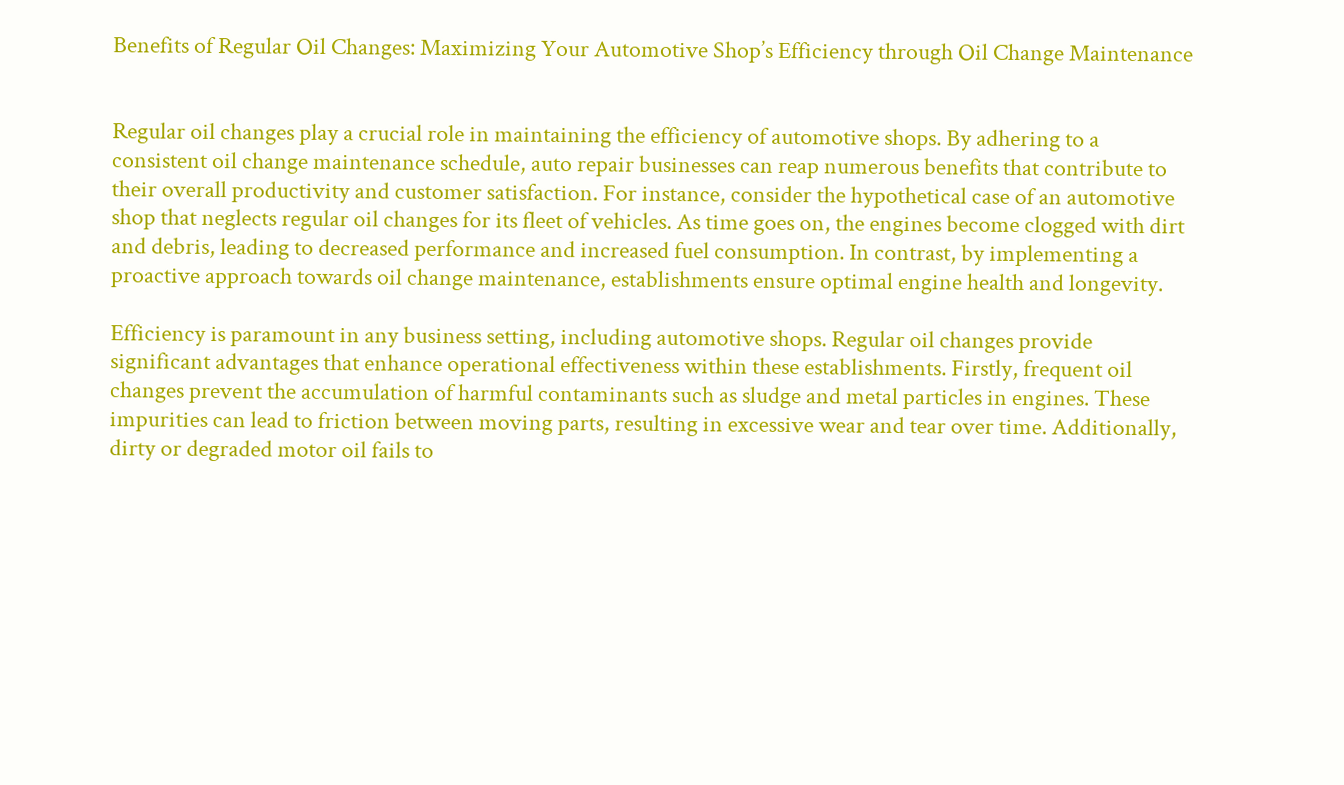Benefits of Regular Oil Changes: Maximizing Your Automotive Shop’s Efficiency through Oil Change Maintenance


Regular oil changes play a crucial role in maintaining the efficiency of automotive shops. By adhering to a consistent oil change maintenance schedule, auto repair businesses can reap numerous benefits that contribute to their overall productivity and customer satisfaction. For instance, consider the hypothetical case of an automotive shop that neglects regular oil changes for its fleet of vehicles. As time goes on, the engines become clogged with dirt and debris, leading to decreased performance and increased fuel consumption. In contrast, by implementing a proactive approach towards oil change maintenance, establishments ensure optimal engine health and longevity.

Efficiency is paramount in any business setting, including automotive shops. Regular oil changes provide significant advantages that enhance operational effectiveness within these establishments. Firstly, frequent oil changes prevent the accumulation of harmful contaminants such as sludge and metal particles in engines. These impurities can lead to friction between moving parts, resulting in excessive wear and tear over time. Additionally, dirty or degraded motor oil fails to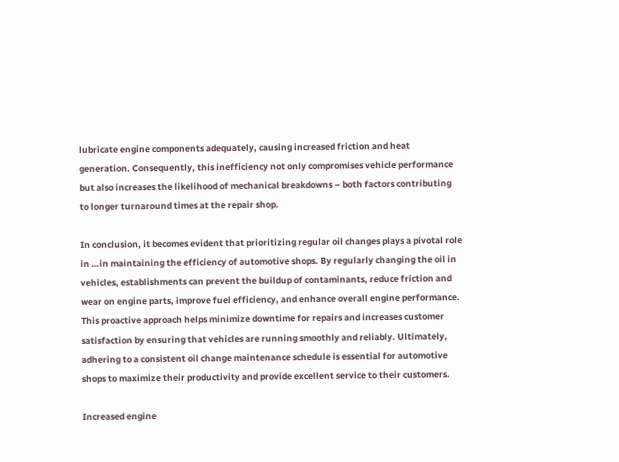lubricate engine components adequately, causing increased friction and heat generation. Consequently, this inefficiency not only compromises vehicle performance but also increases the likelihood of mechanical breakdowns – both factors contributing to longer turnaround times at the repair shop.

In conclusion, it becomes evident that prioritizing regular oil changes plays a pivotal role in …in maintaining the efficiency of automotive shops. By regularly changing the oil in vehicles, establishments can prevent the buildup of contaminants, reduce friction and wear on engine parts, improve fuel efficiency, and enhance overall engine performance. This proactive approach helps minimize downtime for repairs and increases customer satisfaction by ensuring that vehicles are running smoothly and reliably. Ultimately, adhering to a consistent oil change maintenance schedule is essential for automotive shops to maximize their productivity and provide excellent service to their customers.

Increased engine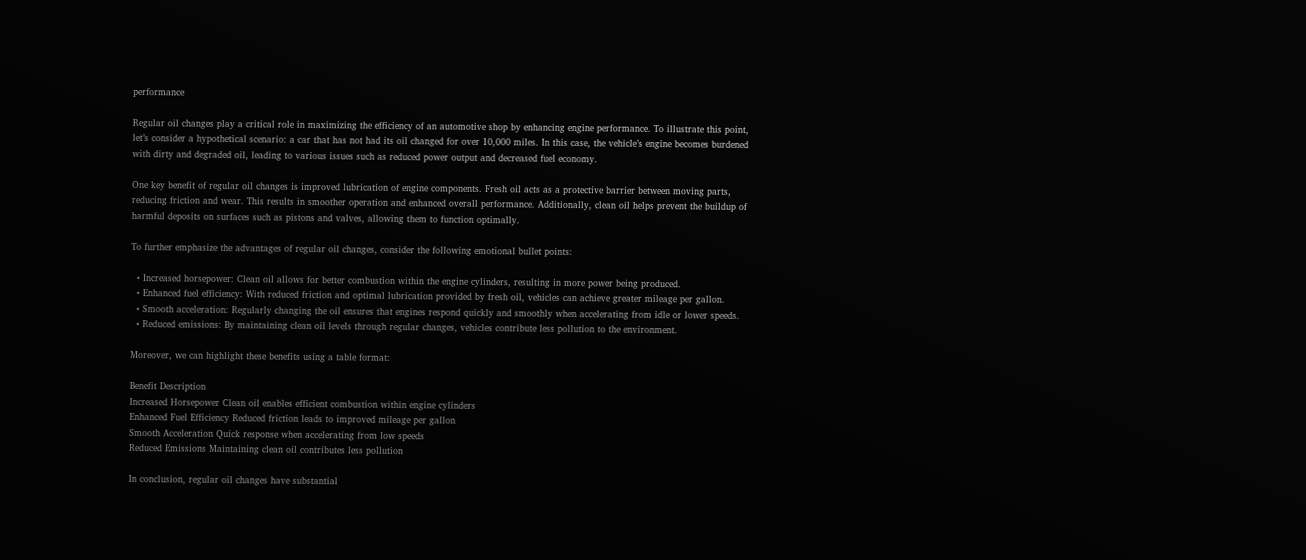performance

Regular oil changes play a critical role in maximizing the efficiency of an automotive shop by enhancing engine performance. To illustrate this point, let’s consider a hypothetical scenario: a car that has not had its oil changed for over 10,000 miles. In this case, the vehicle’s engine becomes burdened with dirty and degraded oil, leading to various issues such as reduced power output and decreased fuel economy.

One key benefit of regular oil changes is improved lubrication of engine components. Fresh oil acts as a protective barrier between moving parts, reducing friction and wear. This results in smoother operation and enhanced overall performance. Additionally, clean oil helps prevent the buildup of harmful deposits on surfaces such as pistons and valves, allowing them to function optimally.

To further emphasize the advantages of regular oil changes, consider the following emotional bullet points:

  • Increased horsepower: Clean oil allows for better combustion within the engine cylinders, resulting in more power being produced.
  • Enhanced fuel efficiency: With reduced friction and optimal lubrication provided by fresh oil, vehicles can achieve greater mileage per gallon.
  • Smooth acceleration: Regularly changing the oil ensures that engines respond quickly and smoothly when accelerating from idle or lower speeds.
  • Reduced emissions: By maintaining clean oil levels through regular changes, vehicles contribute less pollution to the environment.

Moreover, we can highlight these benefits using a table format:

Benefit Description
Increased Horsepower Clean oil enables efficient combustion within engine cylinders
Enhanced Fuel Efficiency Reduced friction leads to improved mileage per gallon
Smooth Acceleration Quick response when accelerating from low speeds
Reduced Emissions Maintaining clean oil contributes less pollution

In conclusion, regular oil changes have substantial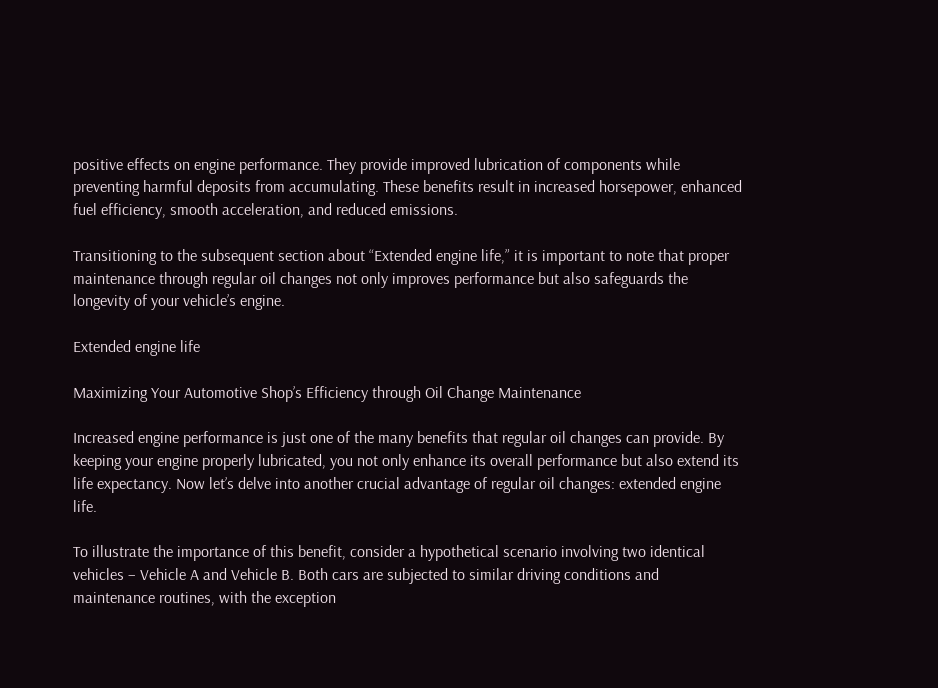positive effects on engine performance. They provide improved lubrication of components while preventing harmful deposits from accumulating. These benefits result in increased horsepower, enhanced fuel efficiency, smooth acceleration, and reduced emissions.

Transitioning to the subsequent section about “Extended engine life,” it is important to note that proper maintenance through regular oil changes not only improves performance but also safeguards the longevity of your vehicle’s engine.

Extended engine life

Maximizing Your Automotive Shop’s Efficiency through Oil Change Maintenance

Increased engine performance is just one of the many benefits that regular oil changes can provide. By keeping your engine properly lubricated, you not only enhance its overall performance but also extend its life expectancy. Now let’s delve into another crucial advantage of regular oil changes: extended engine life.

To illustrate the importance of this benefit, consider a hypothetical scenario involving two identical vehicles – Vehicle A and Vehicle B. Both cars are subjected to similar driving conditions and maintenance routines, with the exception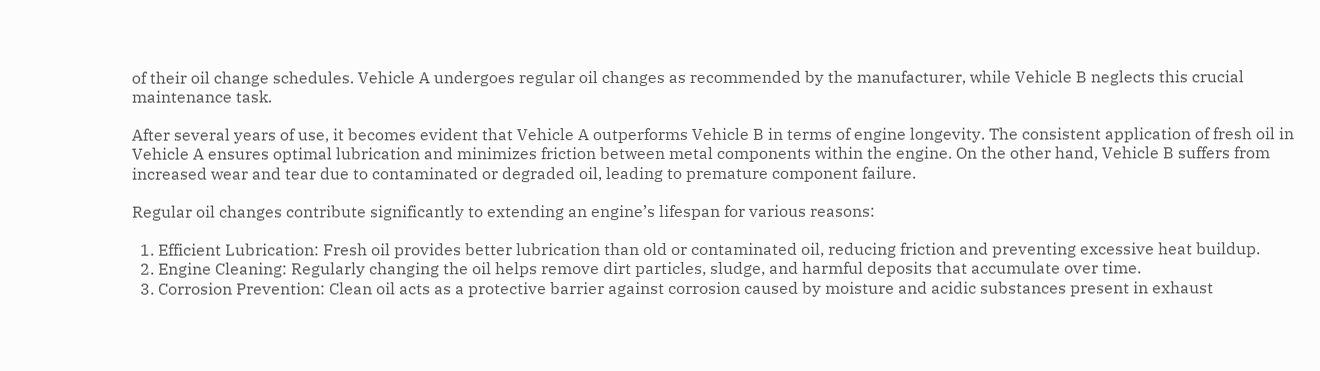of their oil change schedules. Vehicle A undergoes regular oil changes as recommended by the manufacturer, while Vehicle B neglects this crucial maintenance task.

After several years of use, it becomes evident that Vehicle A outperforms Vehicle B in terms of engine longevity. The consistent application of fresh oil in Vehicle A ensures optimal lubrication and minimizes friction between metal components within the engine. On the other hand, Vehicle B suffers from increased wear and tear due to contaminated or degraded oil, leading to premature component failure.

Regular oil changes contribute significantly to extending an engine’s lifespan for various reasons:

  1. Efficient Lubrication: Fresh oil provides better lubrication than old or contaminated oil, reducing friction and preventing excessive heat buildup.
  2. Engine Cleaning: Regularly changing the oil helps remove dirt particles, sludge, and harmful deposits that accumulate over time.
  3. Corrosion Prevention: Clean oil acts as a protective barrier against corrosion caused by moisture and acidic substances present in exhaust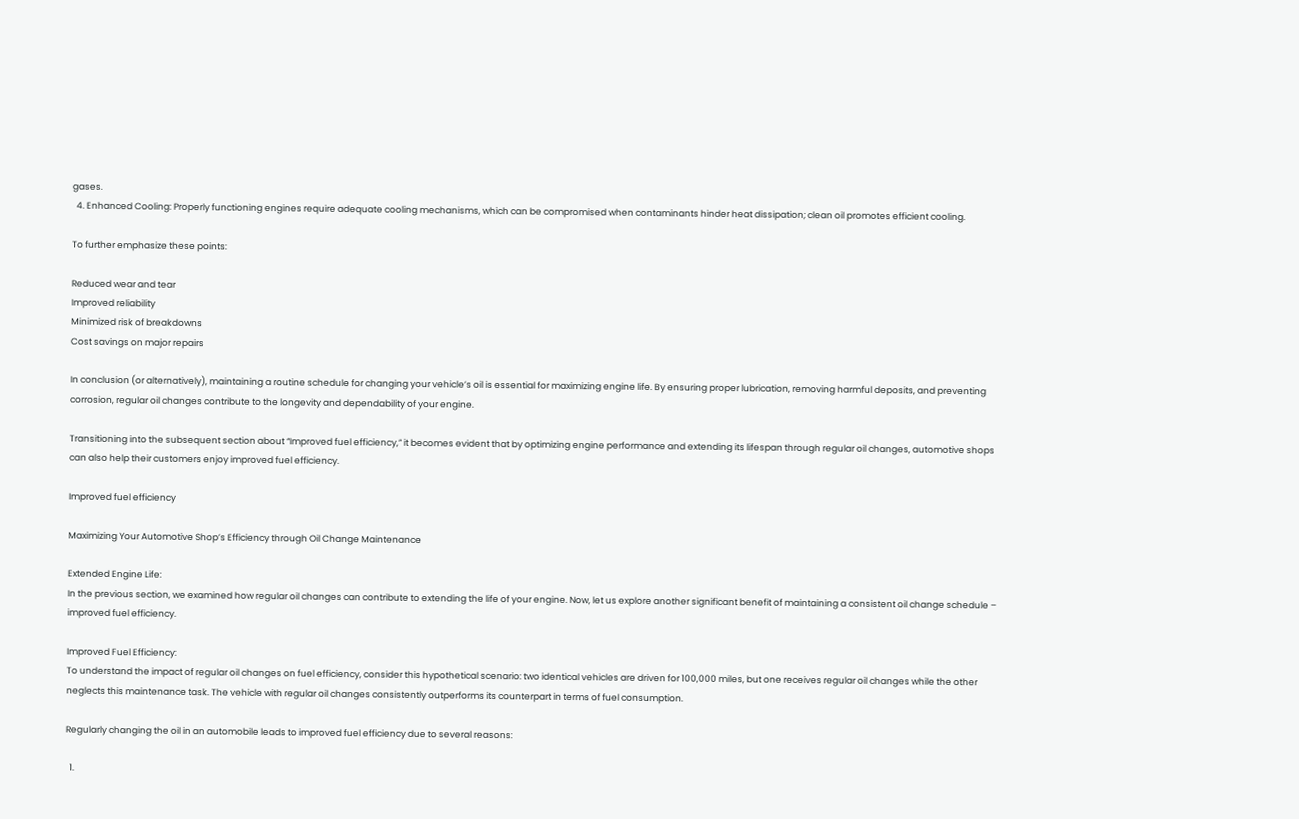gases.
  4. Enhanced Cooling: Properly functioning engines require adequate cooling mechanisms, which can be compromised when contaminants hinder heat dissipation; clean oil promotes efficient cooling.

To further emphasize these points:

Reduced wear and tear
Improved reliability
Minimized risk of breakdowns
Cost savings on major repairs

In conclusion (or alternatively), maintaining a routine schedule for changing your vehicle’s oil is essential for maximizing engine life. By ensuring proper lubrication, removing harmful deposits, and preventing corrosion, regular oil changes contribute to the longevity and dependability of your engine.

Transitioning into the subsequent section about “Improved fuel efficiency,” it becomes evident that by optimizing engine performance and extending its lifespan through regular oil changes, automotive shops can also help their customers enjoy improved fuel efficiency.

Improved fuel efficiency

Maximizing Your Automotive Shop’s Efficiency through Oil Change Maintenance

Extended Engine Life:
In the previous section, we examined how regular oil changes can contribute to extending the life of your engine. Now, let us explore another significant benefit of maintaining a consistent oil change schedule – improved fuel efficiency.

Improved Fuel Efficiency:
To understand the impact of regular oil changes on fuel efficiency, consider this hypothetical scenario: two identical vehicles are driven for 100,000 miles, but one receives regular oil changes while the other neglects this maintenance task. The vehicle with regular oil changes consistently outperforms its counterpart in terms of fuel consumption.

Regularly changing the oil in an automobile leads to improved fuel efficiency due to several reasons:

  1.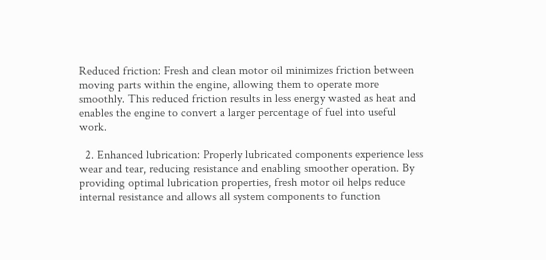Reduced friction: Fresh and clean motor oil minimizes friction between moving parts within the engine, allowing them to operate more smoothly. This reduced friction results in less energy wasted as heat and enables the engine to convert a larger percentage of fuel into useful work.

  2. Enhanced lubrication: Properly lubricated components experience less wear and tear, reducing resistance and enabling smoother operation. By providing optimal lubrication properties, fresh motor oil helps reduce internal resistance and allows all system components to function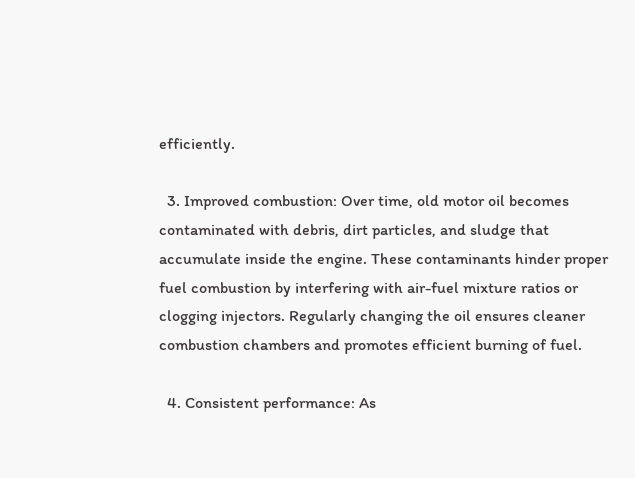efficiently.

  3. Improved combustion: Over time, old motor oil becomes contaminated with debris, dirt particles, and sludge that accumulate inside the engine. These contaminants hinder proper fuel combustion by interfering with air-fuel mixture ratios or clogging injectors. Regularly changing the oil ensures cleaner combustion chambers and promotes efficient burning of fuel.

  4. Consistent performance: As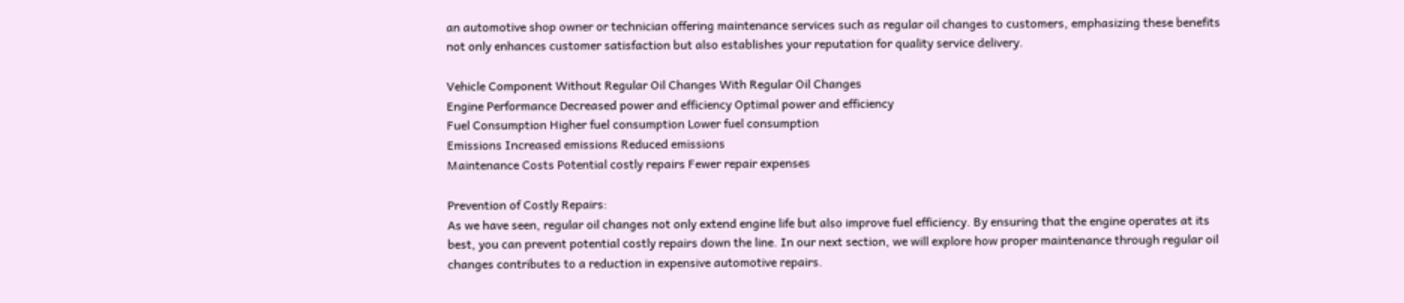an automotive shop owner or technician offering maintenance services such as regular oil changes to customers, emphasizing these benefits not only enhances customer satisfaction but also establishes your reputation for quality service delivery.

Vehicle Component Without Regular Oil Changes With Regular Oil Changes
Engine Performance Decreased power and efficiency Optimal power and efficiency
Fuel Consumption Higher fuel consumption Lower fuel consumption
Emissions Increased emissions Reduced emissions
Maintenance Costs Potential costly repairs Fewer repair expenses

Prevention of Costly Repairs:
As we have seen, regular oil changes not only extend engine life but also improve fuel efficiency. By ensuring that the engine operates at its best, you can prevent potential costly repairs down the line. In our next section, we will explore how proper maintenance through regular oil changes contributes to a reduction in expensive automotive repairs.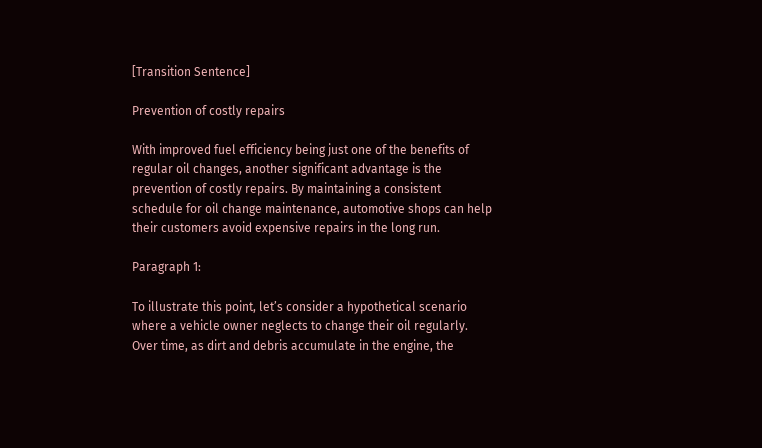[Transition Sentence]

Prevention of costly repairs

With improved fuel efficiency being just one of the benefits of regular oil changes, another significant advantage is the prevention of costly repairs. By maintaining a consistent schedule for oil change maintenance, automotive shops can help their customers avoid expensive repairs in the long run.

Paragraph 1:

To illustrate this point, let’s consider a hypothetical scenario where a vehicle owner neglects to change their oil regularly. Over time, as dirt and debris accumulate in the engine, the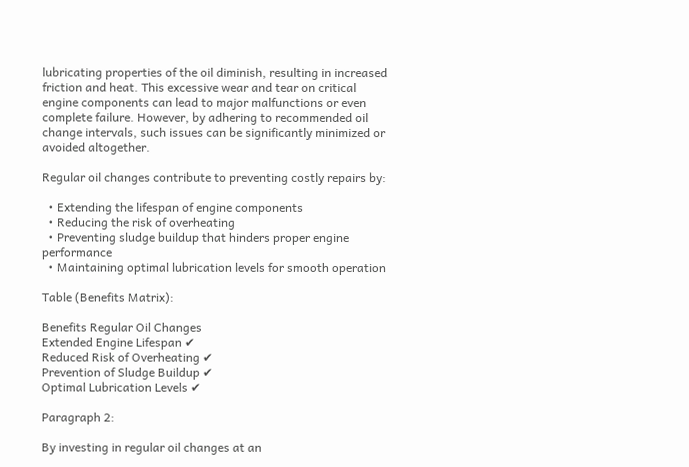lubricating properties of the oil diminish, resulting in increased friction and heat. This excessive wear and tear on critical engine components can lead to major malfunctions or even complete failure. However, by adhering to recommended oil change intervals, such issues can be significantly minimized or avoided altogether.

Regular oil changes contribute to preventing costly repairs by:

  • Extending the lifespan of engine components
  • Reducing the risk of overheating
  • Preventing sludge buildup that hinders proper engine performance
  • Maintaining optimal lubrication levels for smooth operation

Table (Benefits Matrix):

Benefits Regular Oil Changes
Extended Engine Lifespan ✔
Reduced Risk of Overheating ✔
Prevention of Sludge Buildup ✔
Optimal Lubrication Levels ✔

Paragraph 2:

By investing in regular oil changes at an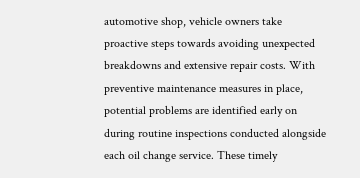automotive shop, vehicle owners take proactive steps towards avoiding unexpected breakdowns and extensive repair costs. With preventive maintenance measures in place, potential problems are identified early on during routine inspections conducted alongside each oil change service. These timely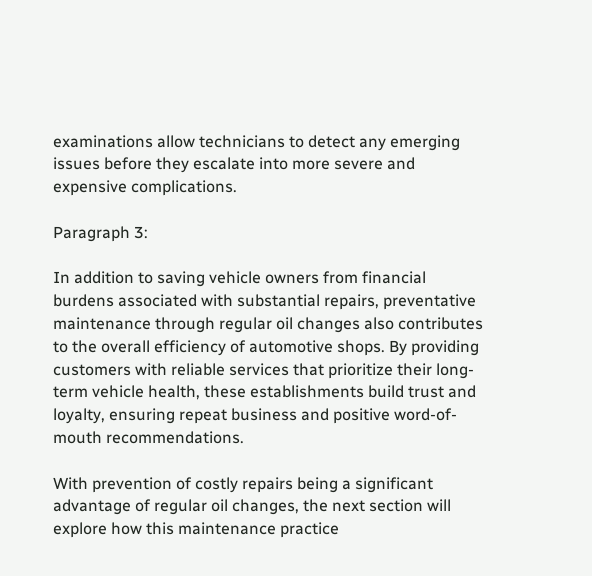examinations allow technicians to detect any emerging issues before they escalate into more severe and expensive complications.

Paragraph 3:

In addition to saving vehicle owners from financial burdens associated with substantial repairs, preventative maintenance through regular oil changes also contributes to the overall efficiency of automotive shops. By providing customers with reliable services that prioritize their long-term vehicle health, these establishments build trust and loyalty, ensuring repeat business and positive word-of-mouth recommendations.

With prevention of costly repairs being a significant advantage of regular oil changes, the next section will explore how this maintenance practice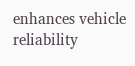enhances vehicle reliability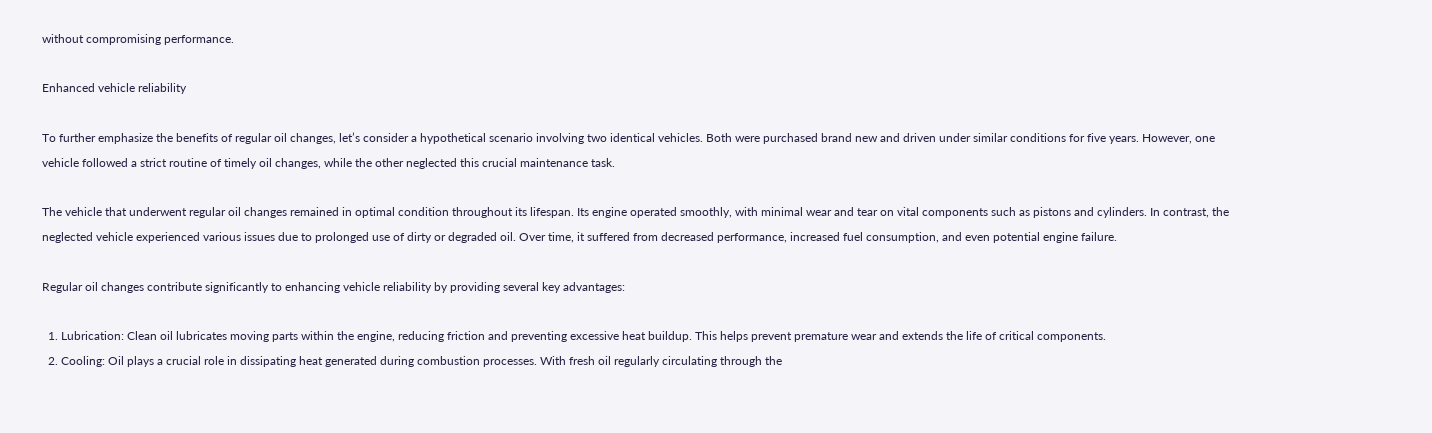without compromising performance.

Enhanced vehicle reliability

To further emphasize the benefits of regular oil changes, let’s consider a hypothetical scenario involving two identical vehicles. Both were purchased brand new and driven under similar conditions for five years. However, one vehicle followed a strict routine of timely oil changes, while the other neglected this crucial maintenance task.

The vehicle that underwent regular oil changes remained in optimal condition throughout its lifespan. Its engine operated smoothly, with minimal wear and tear on vital components such as pistons and cylinders. In contrast, the neglected vehicle experienced various issues due to prolonged use of dirty or degraded oil. Over time, it suffered from decreased performance, increased fuel consumption, and even potential engine failure.

Regular oil changes contribute significantly to enhancing vehicle reliability by providing several key advantages:

  1. Lubrication: Clean oil lubricates moving parts within the engine, reducing friction and preventing excessive heat buildup. This helps prevent premature wear and extends the life of critical components.
  2. Cooling: Oil plays a crucial role in dissipating heat generated during combustion processes. With fresh oil regularly circulating through the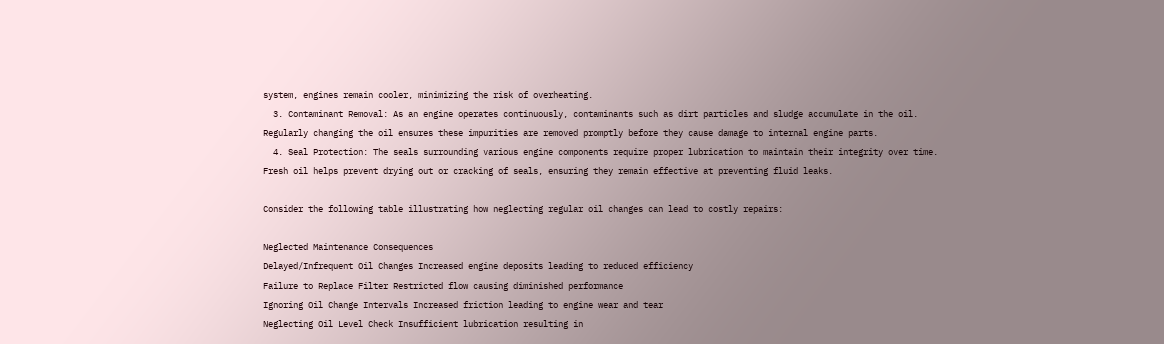system, engines remain cooler, minimizing the risk of overheating.
  3. Contaminant Removal: As an engine operates continuously, contaminants such as dirt particles and sludge accumulate in the oil. Regularly changing the oil ensures these impurities are removed promptly before they cause damage to internal engine parts.
  4. Seal Protection: The seals surrounding various engine components require proper lubrication to maintain their integrity over time. Fresh oil helps prevent drying out or cracking of seals, ensuring they remain effective at preventing fluid leaks.

Consider the following table illustrating how neglecting regular oil changes can lead to costly repairs:

Neglected Maintenance Consequences
Delayed/Infrequent Oil Changes Increased engine deposits leading to reduced efficiency
Failure to Replace Filter Restricted flow causing diminished performance
Ignoring Oil Change Intervals Increased friction leading to engine wear and tear
Neglecting Oil Level Check Insufficient lubrication resulting in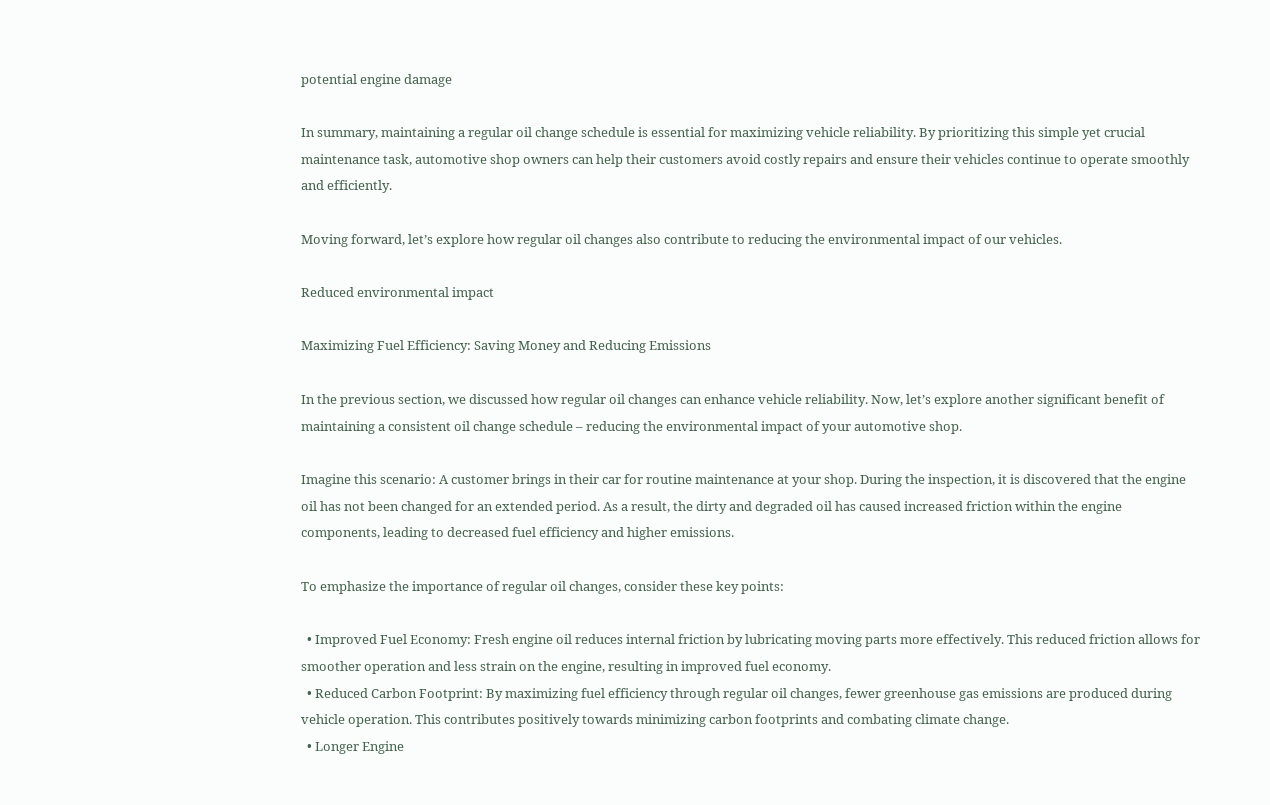potential engine damage

In summary, maintaining a regular oil change schedule is essential for maximizing vehicle reliability. By prioritizing this simple yet crucial maintenance task, automotive shop owners can help their customers avoid costly repairs and ensure their vehicles continue to operate smoothly and efficiently.

Moving forward, let’s explore how regular oil changes also contribute to reducing the environmental impact of our vehicles.

Reduced environmental impact

Maximizing Fuel Efficiency: Saving Money and Reducing Emissions

In the previous section, we discussed how regular oil changes can enhance vehicle reliability. Now, let’s explore another significant benefit of maintaining a consistent oil change schedule – reducing the environmental impact of your automotive shop.

Imagine this scenario: A customer brings in their car for routine maintenance at your shop. During the inspection, it is discovered that the engine oil has not been changed for an extended period. As a result, the dirty and degraded oil has caused increased friction within the engine components, leading to decreased fuel efficiency and higher emissions.

To emphasize the importance of regular oil changes, consider these key points:

  • Improved Fuel Economy: Fresh engine oil reduces internal friction by lubricating moving parts more effectively. This reduced friction allows for smoother operation and less strain on the engine, resulting in improved fuel economy.
  • Reduced Carbon Footprint: By maximizing fuel efficiency through regular oil changes, fewer greenhouse gas emissions are produced during vehicle operation. This contributes positively towards minimizing carbon footprints and combating climate change.
  • Longer Engine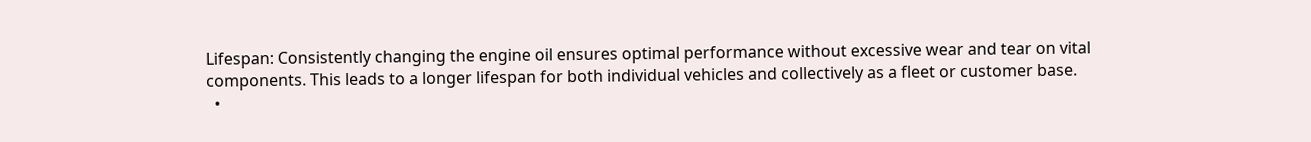Lifespan: Consistently changing the engine oil ensures optimal performance without excessive wear and tear on vital components. This leads to a longer lifespan for both individual vehicles and collectively as a fleet or customer base.
  •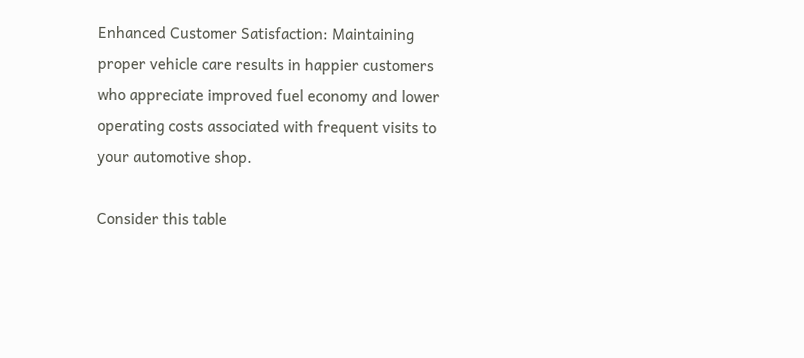Enhanced Customer Satisfaction: Maintaining proper vehicle care results in happier customers who appreciate improved fuel economy and lower operating costs associated with frequent visits to your automotive shop.

Consider this table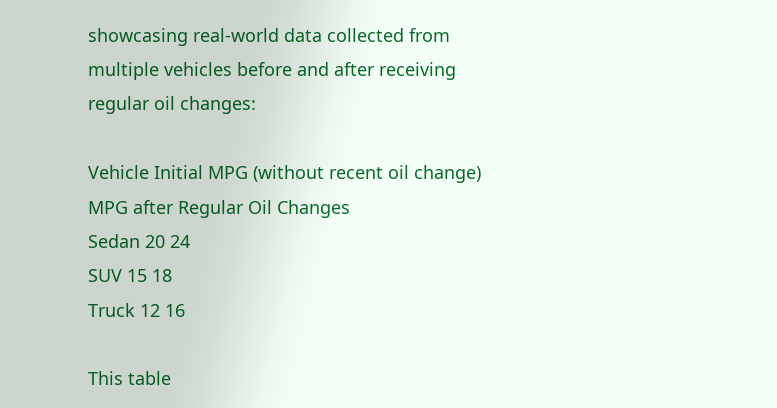showcasing real-world data collected from multiple vehicles before and after receiving regular oil changes:

Vehicle Initial MPG (without recent oil change) MPG after Regular Oil Changes
Sedan 20 24
SUV 15 18
Truck 12 16

This table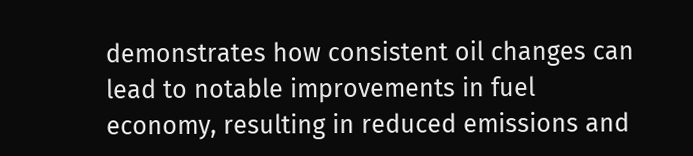demonstrates how consistent oil changes can lead to notable improvements in fuel economy, resulting in reduced emissions and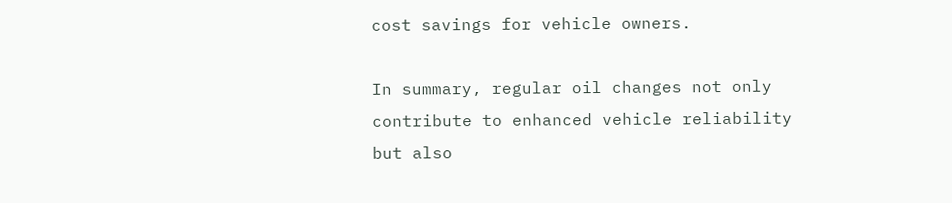cost savings for vehicle owners.

In summary, regular oil changes not only contribute to enhanced vehicle reliability but also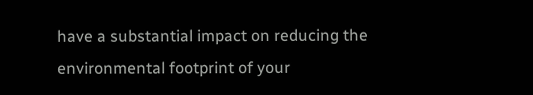have a substantial impact on reducing the environmental footprint of your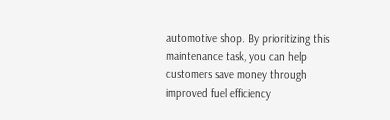automotive shop. By prioritizing this maintenance task, you can help customers save money through improved fuel efficiency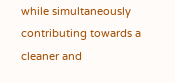while simultaneously contributing towards a cleaner and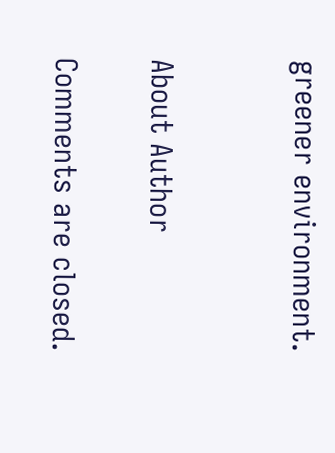greener environment.


About Author

Comments are closed.